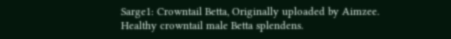Sarge1: Crowntail Betta, Originally uploaded by Aimzee.
Healthy crowntail male Betta splendens.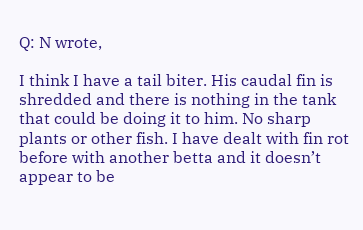Q: N wrote,

I think I have a tail biter. His caudal fin is shredded and there is nothing in the tank that could be doing it to him. No sharp plants or other fish. I have dealt with fin rot before with another betta and it doesn’t appear to be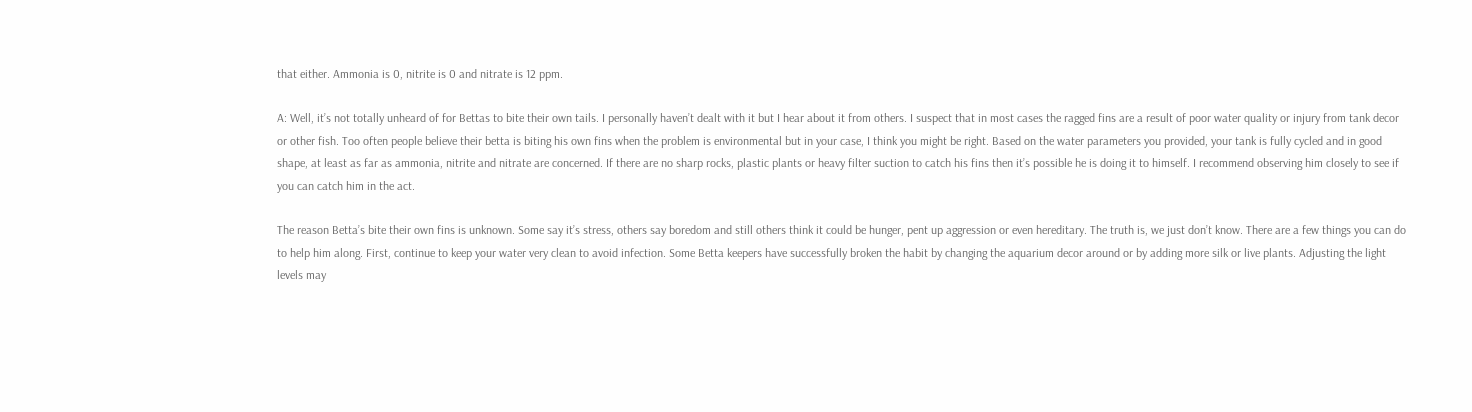that either. Ammonia is 0, nitrite is 0 and nitrate is 12 ppm.

A: Well, it’s not totally unheard of for Bettas to bite their own tails. I personally haven’t dealt with it but I hear about it from others. I suspect that in most cases the ragged fins are a result of poor water quality or injury from tank decor or other fish. Too often people believe their betta is biting his own fins when the problem is environmental but in your case, I think you might be right. Based on the water parameters you provided, your tank is fully cycled and in good shape, at least as far as ammonia, nitrite and nitrate are concerned. If there are no sharp rocks, plastic plants or heavy filter suction to catch his fins then it’s possible he is doing it to himself. I recommend observing him closely to see if you can catch him in the act.

The reason Betta’s bite their own fins is unknown. Some say it’s stress, others say boredom and still others think it could be hunger, pent up aggression or even hereditary. The truth is, we just don’t know. There are a few things you can do to help him along. First, continue to keep your water very clean to avoid infection. Some Betta keepers have successfully broken the habit by changing the aquarium decor around or by adding more silk or live plants. Adjusting the light levels may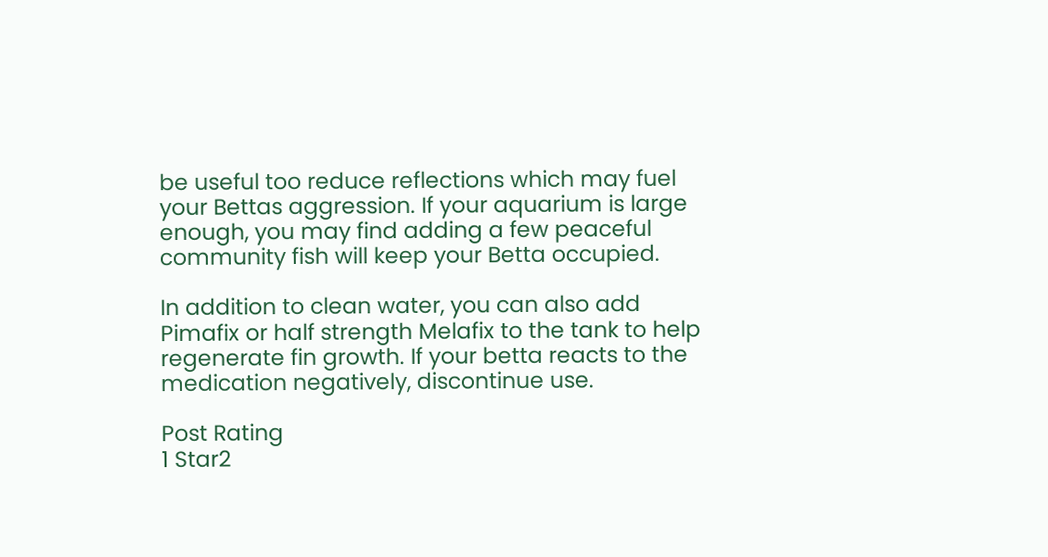be useful too reduce reflections which may fuel your Bettas aggression. If your aquarium is large enough, you may find adding a few peaceful community fish will keep your Betta occupied.

In addition to clean water, you can also add Pimafix or half strength Melafix to the tank to help regenerate fin growth. If your betta reacts to the medication negatively, discontinue use.

Post Rating
1 Star2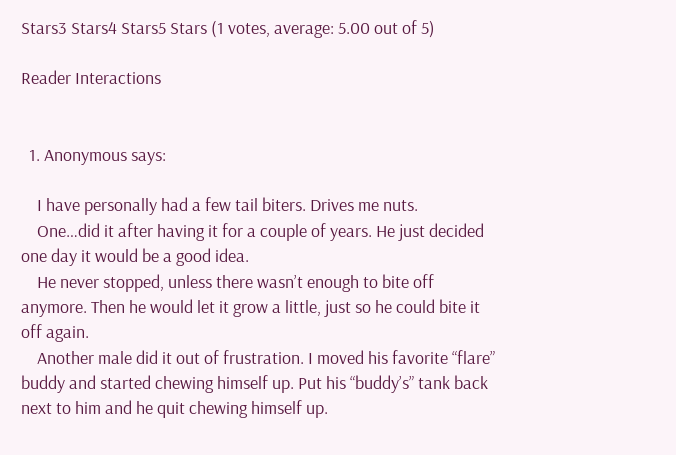Stars3 Stars4 Stars5 Stars (1 votes, average: 5.00 out of 5)

Reader Interactions


  1. Anonymous says:

    I have personally had a few tail biters. Drives me nuts.
    One…did it after having it for a couple of years. He just decided one day it would be a good idea.
    He never stopped, unless there wasn’t enough to bite off anymore. Then he would let it grow a little, just so he could bite it off again.
    Another male did it out of frustration. I moved his favorite “flare” buddy and started chewing himself up. Put his “buddy’s” tank back next to him and he quit chewing himself up.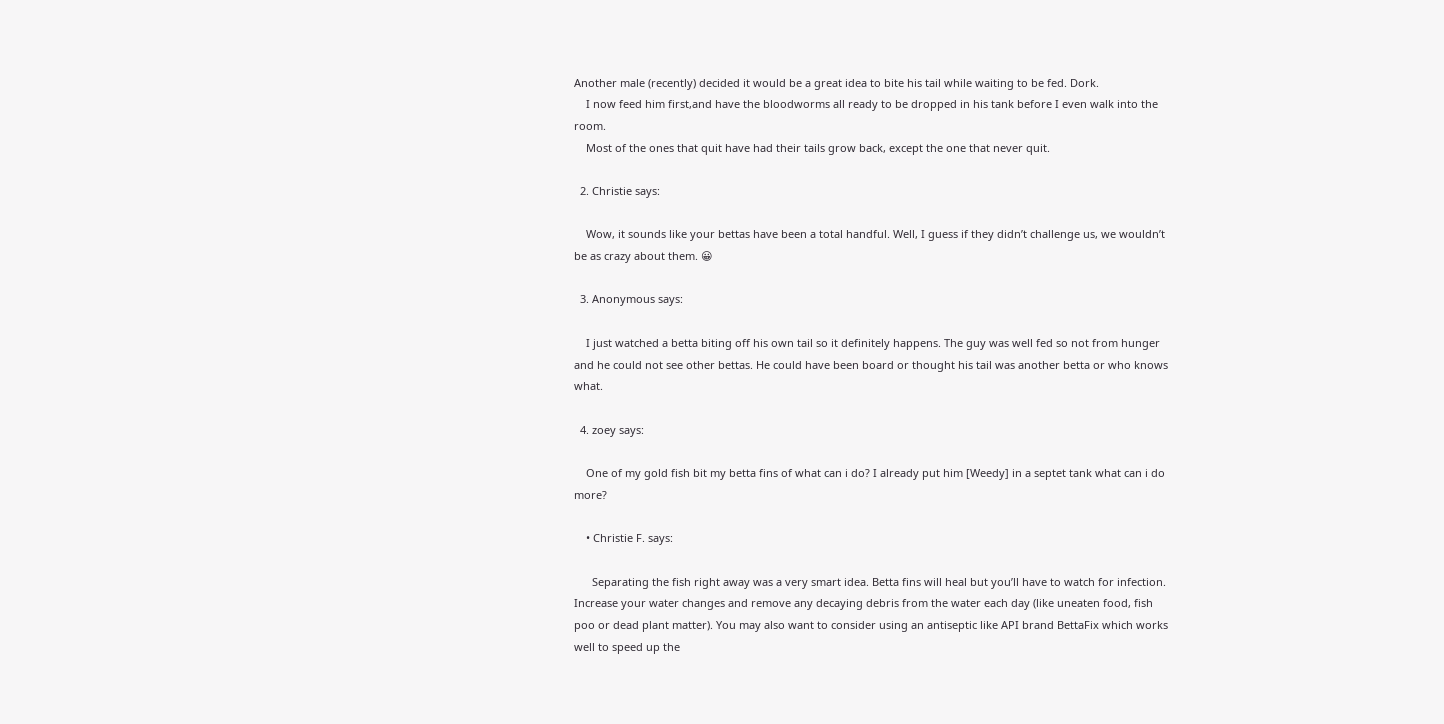Another male (recently) decided it would be a great idea to bite his tail while waiting to be fed. Dork.
    I now feed him first,and have the bloodworms all ready to be dropped in his tank before I even walk into the room.
    Most of the ones that quit have had their tails grow back, except the one that never quit.

  2. Christie says:

    Wow, it sounds like your bettas have been a total handful. Well, I guess if they didn’t challenge us, we wouldn’t be as crazy about them. 😀

  3. Anonymous says:

    I just watched a betta biting off his own tail so it definitely happens. The guy was well fed so not from hunger and he could not see other bettas. He could have been board or thought his tail was another betta or who knows what.

  4. zoey says:

    One of my gold fish bit my betta fins of what can i do? I already put him [Weedy] in a septet tank what can i do more?

    • Christie F. says:

      Separating the fish right away was a very smart idea. Betta fins will heal but you’ll have to watch for infection. Increase your water changes and remove any decaying debris from the water each day (like uneaten food, fish poo or dead plant matter). You may also want to consider using an antiseptic like API brand BettaFix which works well to speed up the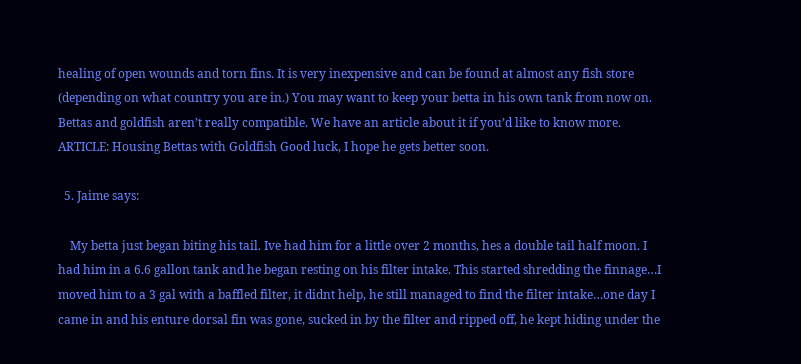healing of open wounds and torn fins. It is very inexpensive and can be found at almost any fish store (depending on what country you are in.) You may want to keep your betta in his own tank from now on. Bettas and goldfish aren’t really compatible. We have an article about it if you’d like to know more. ARTICLE: Housing Bettas with Goldfish Good luck, I hope he gets better soon.

  5. Jaime says:

    My betta just began biting his tail. Ive had him for a little over 2 months, hes a double tail half moon. I had him in a 6.6 gallon tank and he began resting on his filter intake. This started shredding the finnage…I moved him to a 3 gal with a baffled filter, it didnt help, he still managed to find the filter intake…one day I came in and his enture dorsal fin was gone, sucked in by the filter and ripped off, he kept hiding under the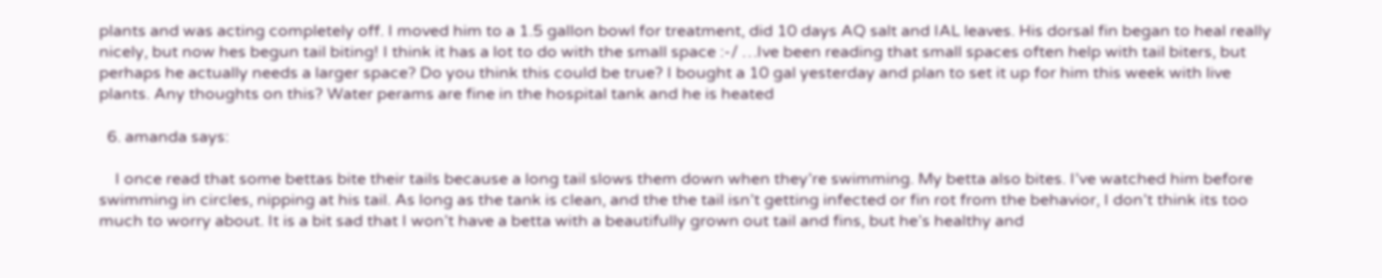plants and was acting completely off. I moved him to a 1.5 gallon bowl for treatment, did 10 days AQ salt and IAL leaves. His dorsal fin began to heal really nicely, but now hes begun tail biting! I think it has a lot to do with the small space :-/ …Ive been reading that small spaces often help with tail biters, but perhaps he actually needs a larger space? Do you think this could be true? I bought a 10 gal yesterday and plan to set it up for him this week with live plants. Any thoughts on this? Water perams are fine in the hospital tank and he is heated

  6. amanda says:

    I once read that some bettas bite their tails because a long tail slows them down when they’re swimming. My betta also bites. I’ve watched him before swimming in circles, nipping at his tail. As long as the tank is clean, and the the tail isn’t getting infected or fin rot from the behavior, I don’t think its too much to worry about. It is a bit sad that I won’t have a betta with a beautifully grown out tail and fins, but he’s healthy and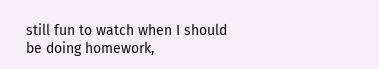still fun to watch when I should be doing homework,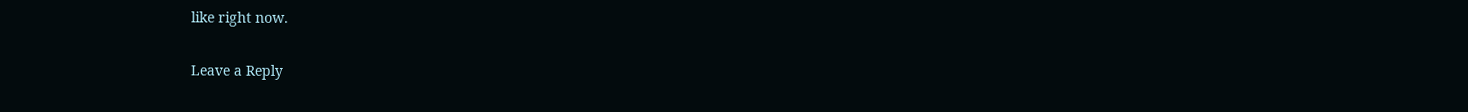like right now.

Leave a Reply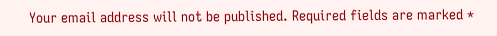Your email address will not be published. Required fields are marked *